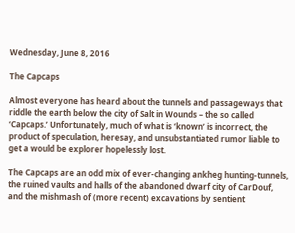Wednesday, June 8, 2016

The Capcaps

Almost everyone has heard about the tunnels and passageways that riddle the earth below the city of Salt in Wounds – the so called ‘Capcaps.’ Unfortunately, much of what is ‘known’ is incorrect, the product of speculation, heresay, and unsubstantiated rumor liable to get a would be explorer hopelessly lost.

The Capcaps are an odd mix of ever-changing ankheg hunting-tunnels, the ruined vaults and halls of the abandoned dwarf city of CarDouf, and the mishmash of (more recent) excavations by sentient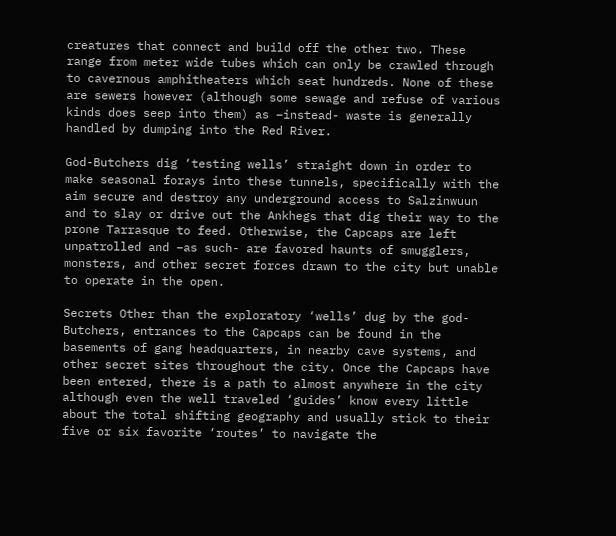creatures that connect and build off the other two. These range from meter wide tubes which can only be crawled through to cavernous amphitheaters which seat hundreds. None of these are sewers however (although some sewage and refuse of various kinds does seep into them) as –instead- waste is generally handled by dumping into the Red River.

God-Butchers dig ‘testing wells’ straight down in order to make seasonal forays into these tunnels, specifically with the aim secure and destroy any underground access to Salzinwuun and to slay or drive out the Ankhegs that dig their way to the prone Tarrasque to feed. Otherwise, the Capcaps are left unpatrolled and –as such- are favored haunts of smugglers, monsters, and other secret forces drawn to the city but unable to operate in the open.

Secrets Other than the exploratory ‘wells’ dug by the god-Butchers, entrances to the Capcaps can be found in the basements of gang headquarters, in nearby cave systems, and other secret sites throughout the city. Once the Capcaps have been entered, there is a path to almost anywhere in the city although even the well traveled ‘guides’ know every little about the total shifting geography and usually stick to their five or six favorite ‘routes’ to navigate the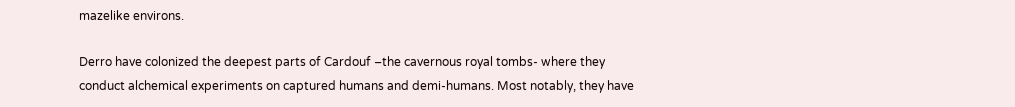mazelike environs.

Derro have colonized the deepest parts of Cardouf –the cavernous royal tombs- where they conduct alchemical experiments on captured humans and demi-humans. Most notably, they have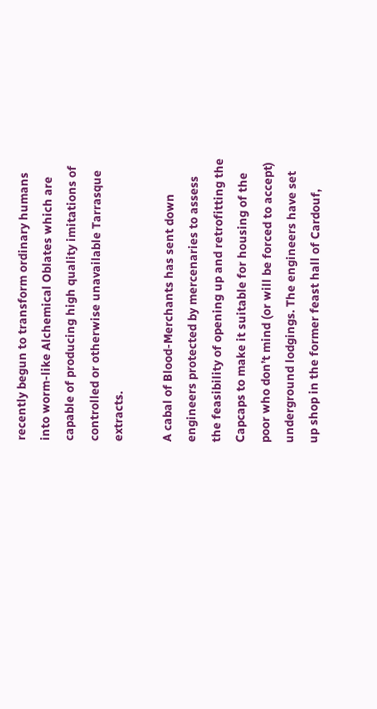recently begun to transform ordinary humans into worm-like Alchemical Oblates which are capable of producing high quality imitations of controlled or otherwise unavailable Tarrasque extracts.

A cabal of Blood-Merchants has sent down engineers protected by mercenaries to assess the feasibility of opening up and retrofitting the Capcaps to make it suitable for housing of the poor who don’t mind (or will be forced to accept) underground lodgings. The engineers have set up shop in the former feast hall of Cardouf,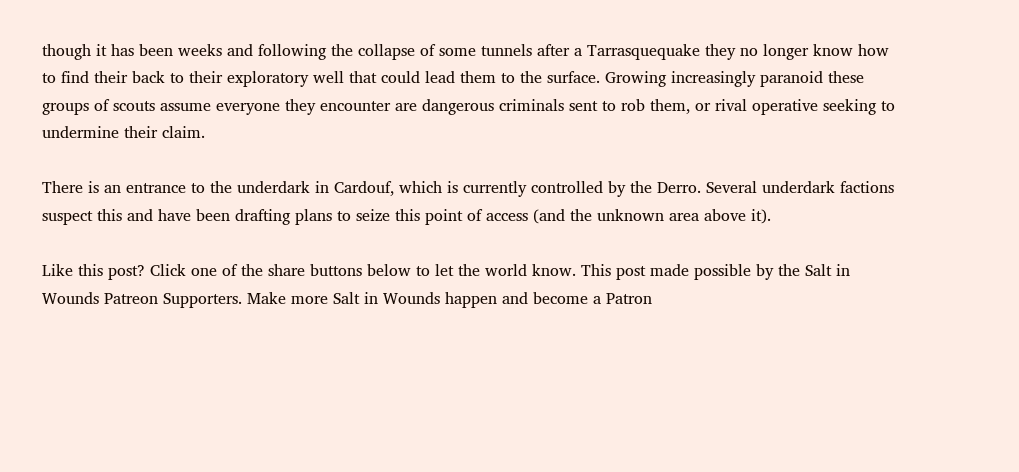though it has been weeks and following the collapse of some tunnels after a Tarrasquequake they no longer know how to find their back to their exploratory well that could lead them to the surface. Growing increasingly paranoid these groups of scouts assume everyone they encounter are dangerous criminals sent to rob them, or rival operative seeking to undermine their claim.

There is an entrance to the underdark in Cardouf, which is currently controlled by the Derro. Several underdark factions suspect this and have been drafting plans to seize this point of access (and the unknown area above it).

Like this post? Click one of the share buttons below to let the world know. This post made possible by the Salt in Wounds Patreon Supporters. Make more Salt in Wounds happen and become a Patron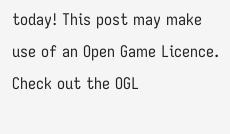today! This post may make use of an Open Game Licence. Check out the OGL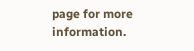page for more information.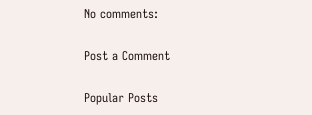No comments:

Post a Comment

Popular Posts